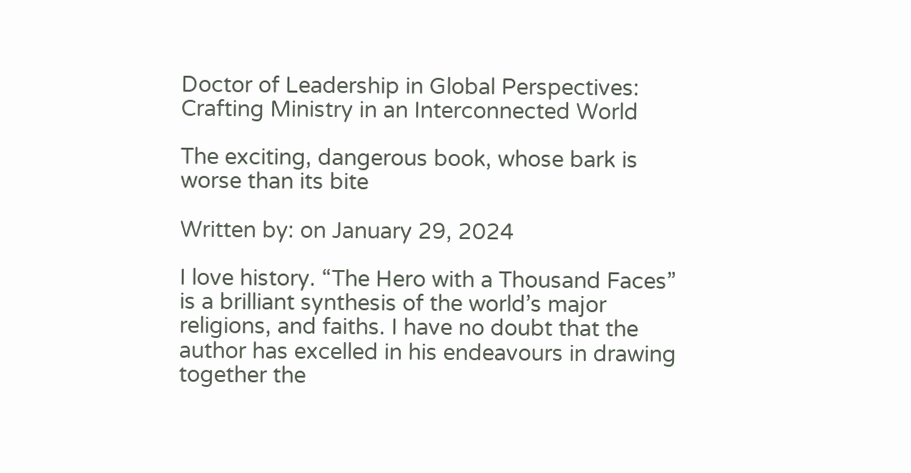Doctor of Leadership in Global Perspectives: Crafting Ministry in an Interconnected World

The exciting, dangerous book, whose bark is worse than its bite

Written by: on January 29, 2024

I love history. “The Hero with a Thousand Faces” is a brilliant synthesis of the world’s major religions, and faiths. I have no doubt that the author has excelled in his endeavours in drawing together the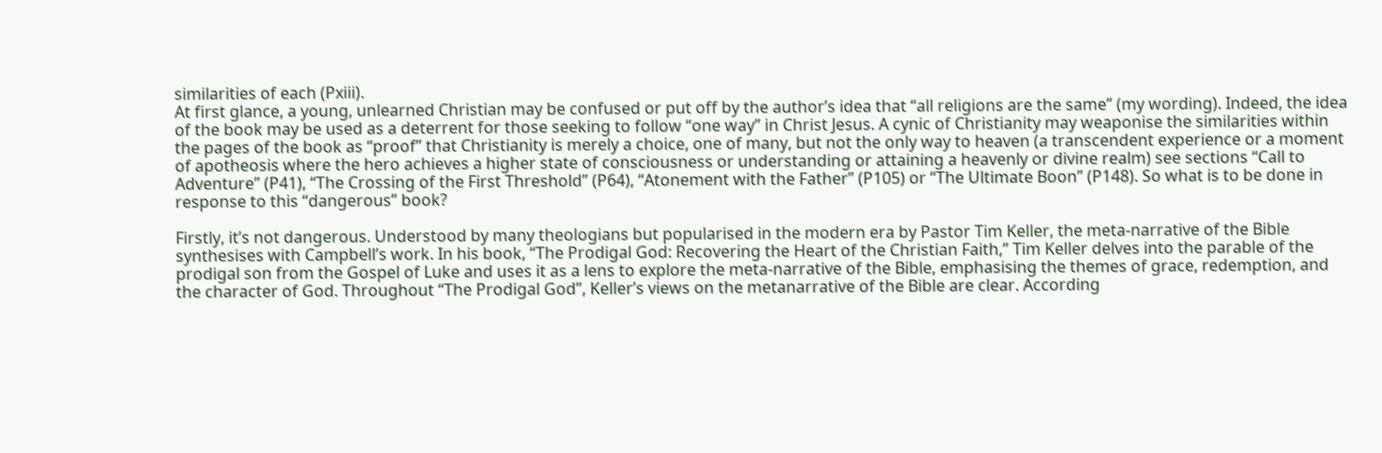similarities of each (Pxiii).
At first glance, a young, unlearned Christian may be confused or put off by the author’s idea that “all religions are the same” (my wording). Indeed, the idea of the book may be used as a deterrent for those seeking to follow “one way” in Christ Jesus. A cynic of Christianity may weaponise the similarities within the pages of the book as “proof” that Christianity is merely a choice, one of many, but not the only way to heaven (a transcendent experience or a moment of apotheosis where the hero achieves a higher state of consciousness or understanding or attaining a heavenly or divine realm) see sections “Call to Adventure” (P41), “The Crossing of the First Threshold” (P64), “Atonement with the Father” (P105) or “The Ultimate Boon” (P148). So what is to be done in response to this “dangerous” book?

Firstly, it’s not dangerous. Understood by many theologians but popularised in the modern era by Pastor Tim Keller, the meta-narrative of the Bible synthesises with Campbell’s work. In his book, “The Prodigal God: Recovering the Heart of the Christian Faith,” Tim Keller delves into the parable of the prodigal son from the Gospel of Luke and uses it as a lens to explore the meta-narrative of the Bible, emphasising the themes of grace, redemption, and the character of God. Throughout “The Prodigal God”, Keller’s views on the metanarrative of the Bible are clear. According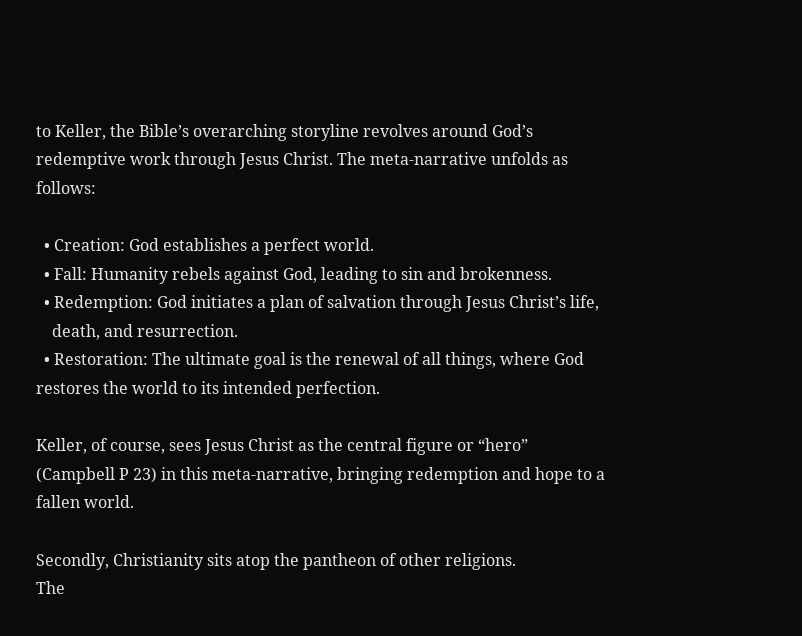to Keller, the Bible’s overarching storyline revolves around God’s redemptive work through Jesus Christ. The meta-narrative unfolds as follows:

  • Creation: God establishes a perfect world.
  • Fall: Humanity rebels against God, leading to sin and brokenness.
  • Redemption: God initiates a plan of salvation through Jesus Christ’s life,
    death, and resurrection.
  • Restoration: The ultimate goal is the renewal of all things, where God restores the world to its intended perfection.

Keller, of course, sees Jesus Christ as the central figure or “hero” (Campbell P 23) in this meta-narrative, bringing redemption and hope to a fallen world.

Secondly, Christianity sits atop the pantheon of other religions.
The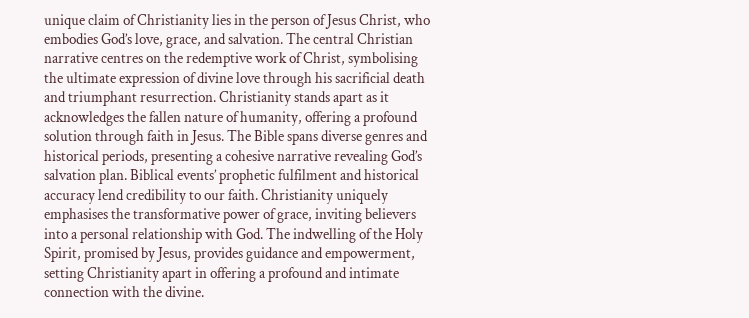unique claim of Christianity lies in the person of Jesus Christ, who embodies God’s love, grace, and salvation. The central Christian narrative centres on the redemptive work of Christ, symbolising the ultimate expression of divine love through his sacrificial death and triumphant resurrection. Christianity stands apart as it acknowledges the fallen nature of humanity, offering a profound solution through faith in Jesus. The Bible spans diverse genres and historical periods, presenting a cohesive narrative revealing God’s salvation plan. Biblical events’ prophetic fulfilment and historical accuracy lend credibility to our faith. Christianity uniquely emphasises the transformative power of grace, inviting believers into a personal relationship with God. The indwelling of the Holy Spirit, promised by Jesus, provides guidance and empowerment, setting Christianity apart in offering a profound and intimate connection with the divine.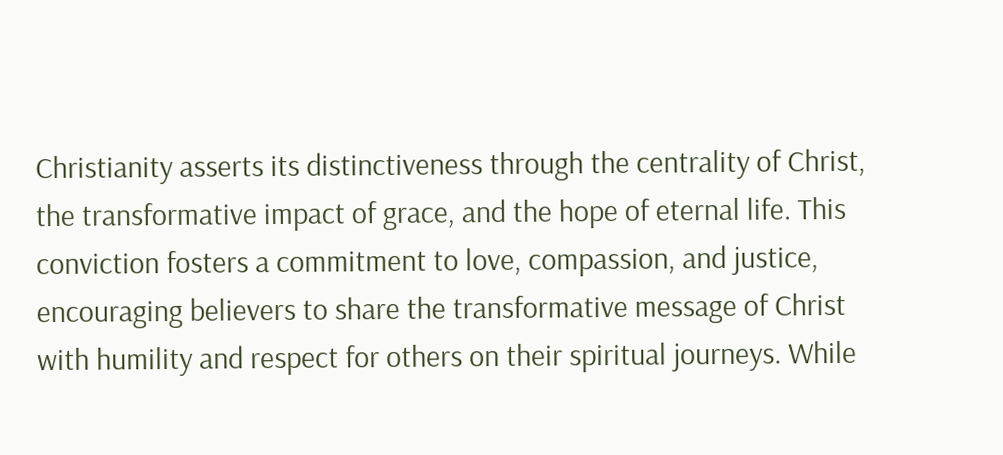Christianity asserts its distinctiveness through the centrality of Christ, the transformative impact of grace, and the hope of eternal life. This conviction fosters a commitment to love, compassion, and justice, encouraging believers to share the transformative message of Christ with humility and respect for others on their spiritual journeys. While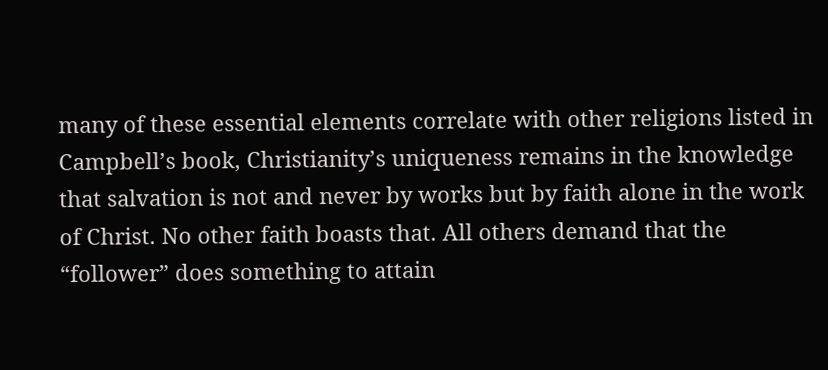many of these essential elements correlate with other religions listed in Campbell’s book, Christianity’s uniqueness remains in the knowledge that salvation is not and never by works but by faith alone in the work of Christ. No other faith boasts that. All others demand that the “follower” does something to attain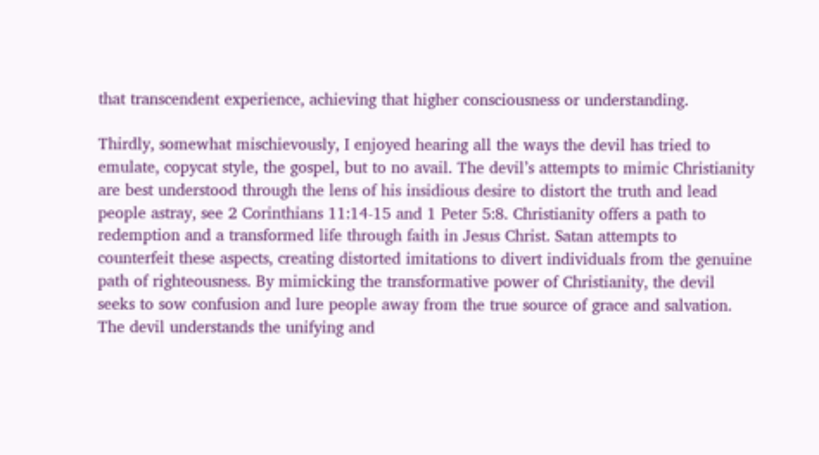that transcendent experience, achieving that higher consciousness or understanding.

Thirdly, somewhat mischievously, I enjoyed hearing all the ways the devil has tried to emulate, copycat style, the gospel, but to no avail. The devil’s attempts to mimic Christianity are best understood through the lens of his insidious desire to distort the truth and lead people astray, see 2 Corinthians 11:14-15 and 1 Peter 5:8. Christianity offers a path to redemption and a transformed life through faith in Jesus Christ. Satan attempts to counterfeit these aspects, creating distorted imitations to divert individuals from the genuine path of righteousness. By mimicking the transformative power of Christianity, the devil seeks to sow confusion and lure people away from the true source of grace and salvation. The devil understands the unifying and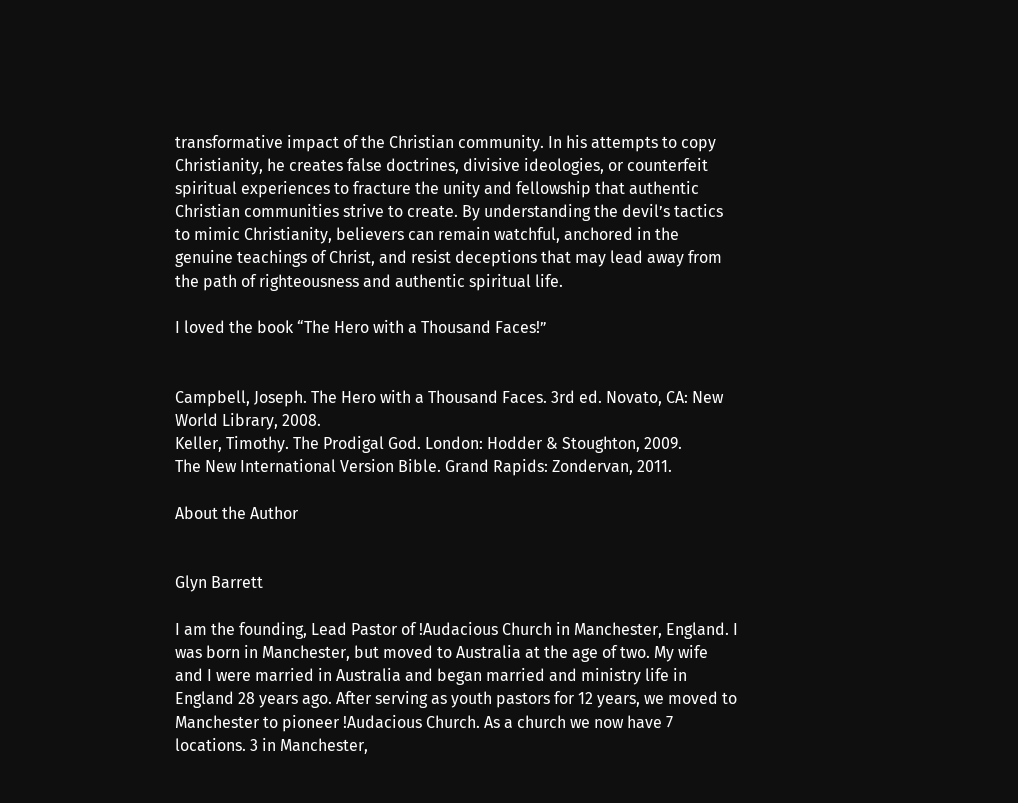transformative impact of the Christian community. In his attempts to copy Christianity, he creates false doctrines, divisive ideologies, or counterfeit spiritual experiences to fracture the unity and fellowship that authentic Christian communities strive to create. By understanding the devil’s tactics to mimic Christianity, believers can remain watchful, anchored in the genuine teachings of Christ, and resist deceptions that may lead away from the path of righteousness and authentic spiritual life.

I loved the book “The Hero with a Thousand Faces!”


Campbell, Joseph. The Hero with a Thousand Faces. 3rd ed. Novato, CA: New
World Library, 2008.
Keller, Timothy. The Prodigal God. London: Hodder & Stoughton, 2009.
The New International Version Bible. Grand Rapids: Zondervan, 2011.

About the Author


Glyn Barrett

I am the founding, Lead Pastor of !Audacious Church in Manchester, England. I was born in Manchester, but moved to Australia at the age of two. My wife and I were married in Australia and began married and ministry life in England 28 years ago. After serving as youth pastors for 12 years, we moved to Manchester to pioneer !Audacious Church. As a church we now have 7 locations. 3 in Manchester,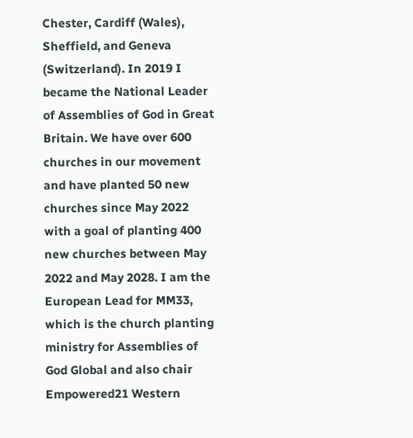Chester, Cardiff (Wales), Sheffield, and Geneva (Switzerland). In 2019 I became the National Leader of Assemblies of God in Great Britain. We have over 600 churches in our movement and have planted 50 new churches since May 2022 with a goal of planting 400 new churches between May 2022 and May 2028. I am the European Lead for MM33, which is the church planting ministry for Assemblies of God Global and also chair Empowered21 Western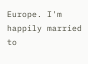Europe. I'm happily married to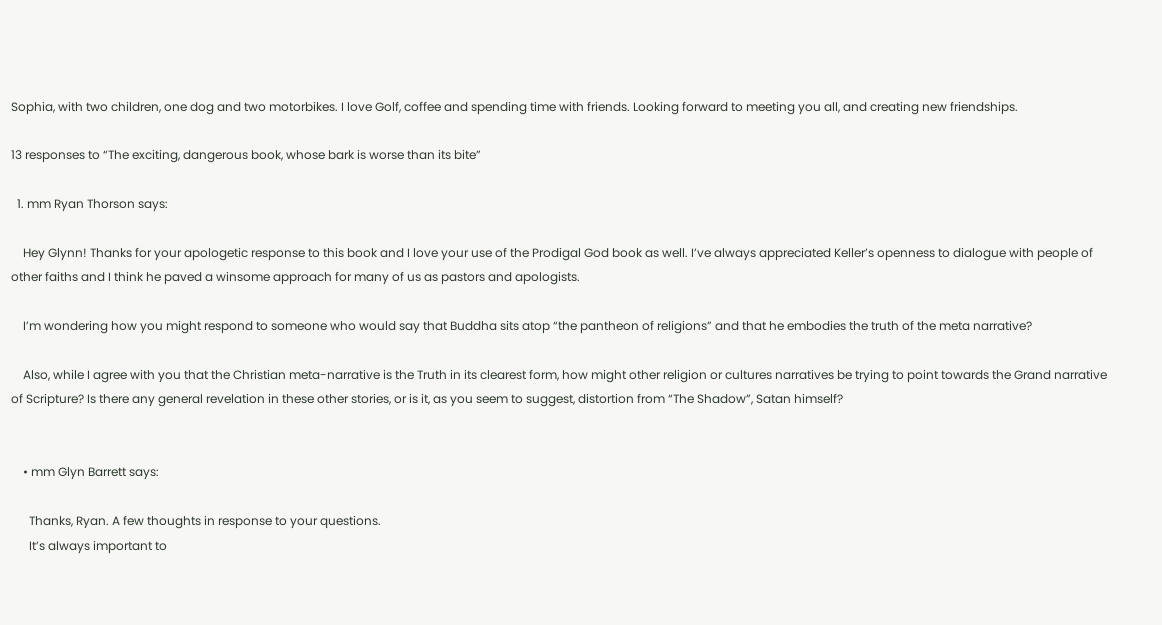Sophia, with two children, one dog and two motorbikes. I love Golf, coffee and spending time with friends. Looking forward to meeting you all, and creating new friendships.

13 responses to “The exciting, dangerous book, whose bark is worse than its bite”

  1. mm Ryan Thorson says:

    Hey Glynn! Thanks for your apologetic response to this book and I love your use of the Prodigal God book as well. I’ve always appreciated Keller’s openness to dialogue with people of other faiths and I think he paved a winsome approach for many of us as pastors and apologists.

    I’m wondering how you might respond to someone who would say that Buddha sits atop “the pantheon of religions” and that he embodies the truth of the meta narrative?

    Also, while I agree with you that the Christian meta-narrative is the Truth in its clearest form, how might other religion or cultures narratives be trying to point towards the Grand narrative of Scripture? Is there any general revelation in these other stories, or is it, as you seem to suggest, distortion from “The Shadow”, Satan himself?


    • mm Glyn Barrett says:

      Thanks, Ryan. A few thoughts in response to your questions.
      It’s always important to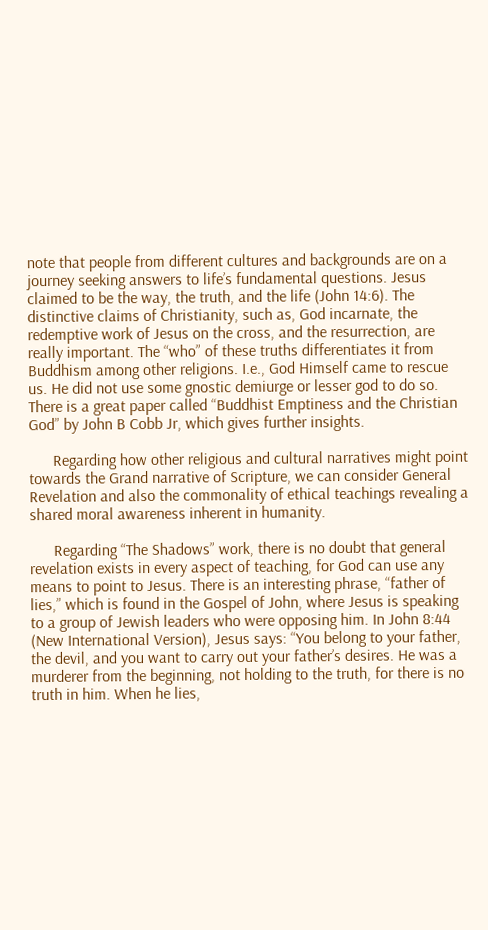note that people from different cultures and backgrounds are on a journey seeking answers to life’s fundamental questions. Jesus claimed to be the way, the truth, and the life (John 14:6). The distinctive claims of Christianity, such as, God incarnate, the redemptive work of Jesus on the cross, and the resurrection, are really important. The “who” of these truths differentiates it from Buddhism among other religions. I.e., God Himself came to rescue us. He did not use some gnostic demiurge or lesser god to do so. There is a great paper called “Buddhist Emptiness and the Christian God” by John B Cobb Jr, which gives further insights.

      Regarding how other religious and cultural narratives might point towards the Grand narrative of Scripture, we can consider General Revelation and also the commonality of ethical teachings revealing a shared moral awareness inherent in humanity.

      Regarding “The Shadows” work, there is no doubt that general revelation exists in every aspect of teaching, for God can use any means to point to Jesus. There is an interesting phrase, “father of lies,” which is found in the Gospel of John, where Jesus is speaking to a group of Jewish leaders who were opposing him. In John 8:44 (New International Version), Jesus says: “You belong to your father, the devil, and you want to carry out your father’s desires. He was a murderer from the beginning, not holding to the truth, for there is no truth in him. When he lies,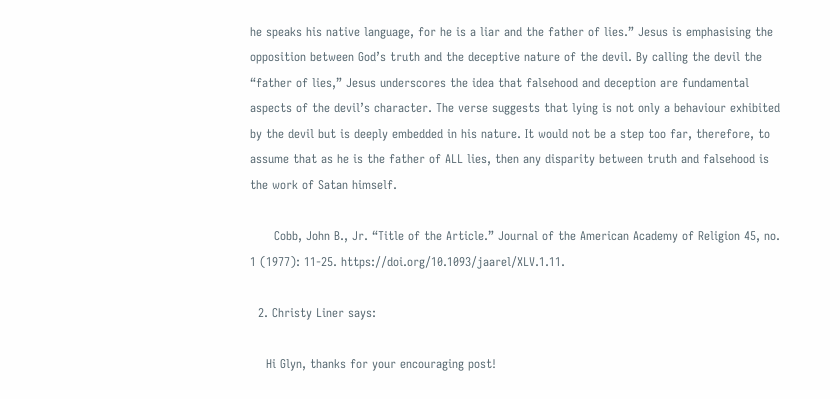he speaks his native language, for he is a liar and the father of lies.” Jesus is emphasising the opposition between God’s truth and the deceptive nature of the devil. By calling the devil the “father of lies,” Jesus underscores the idea that falsehood and deception are fundamental aspects of the devil’s character. The verse suggests that lying is not only a behaviour exhibited by the devil but is deeply embedded in his nature. It would not be a step too far, therefore, to assume that as he is the father of ALL lies, then any disparity between truth and falsehood is the work of Satan himself.

      Cobb, John B., Jr. “Title of the Article.” Journal of the American Academy of Religion 45, no. 1 (1977): 11-25. https://doi.org/10.1093/jaarel/XLV.1.11.

  2. Christy Liner says:

    Hi Glyn, thanks for your encouraging post!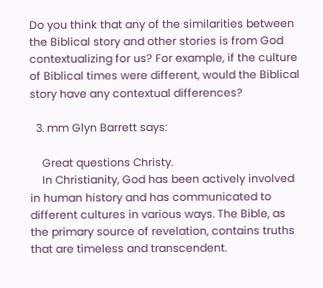Do you think that any of the similarities between the Biblical story and other stories is from God contextualizing for us? For example, if the culture of Biblical times were different, would the Biblical story have any contextual differences?

  3. mm Glyn Barrett says:

    Great questions Christy.
    In Christianity, God has been actively involved in human history and has communicated to different cultures in various ways. The Bible, as the primary source of revelation, contains truths that are timeless and transcendent.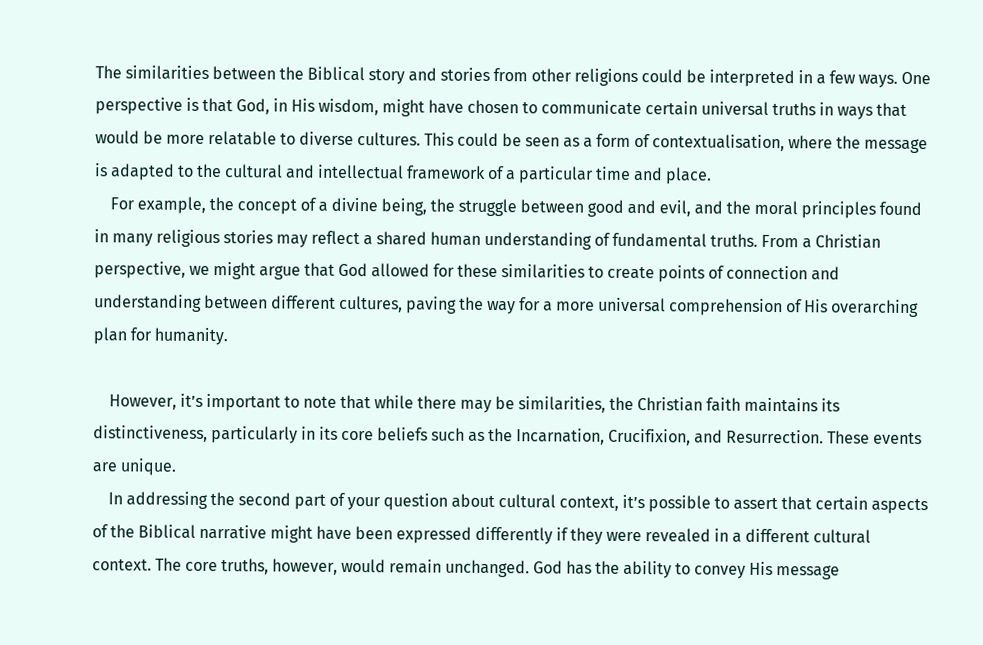The similarities between the Biblical story and stories from other religions could be interpreted in a few ways. One perspective is that God, in His wisdom, might have chosen to communicate certain universal truths in ways that would be more relatable to diverse cultures. This could be seen as a form of contextualisation, where the message is adapted to the cultural and intellectual framework of a particular time and place.
    For example, the concept of a divine being, the struggle between good and evil, and the moral principles found in many religious stories may reflect a shared human understanding of fundamental truths. From a Christian perspective, we might argue that God allowed for these similarities to create points of connection and understanding between different cultures, paving the way for a more universal comprehension of His overarching plan for humanity.

    However, it’s important to note that while there may be similarities, the Christian faith maintains its distinctiveness, particularly in its core beliefs such as the Incarnation, Crucifixion, and Resurrection. These events are unique.
    In addressing the second part of your question about cultural context, it’s possible to assert that certain aspects of the Biblical narrative might have been expressed differently if they were revealed in a different cultural context. The core truths, however, would remain unchanged. God has the ability to convey His message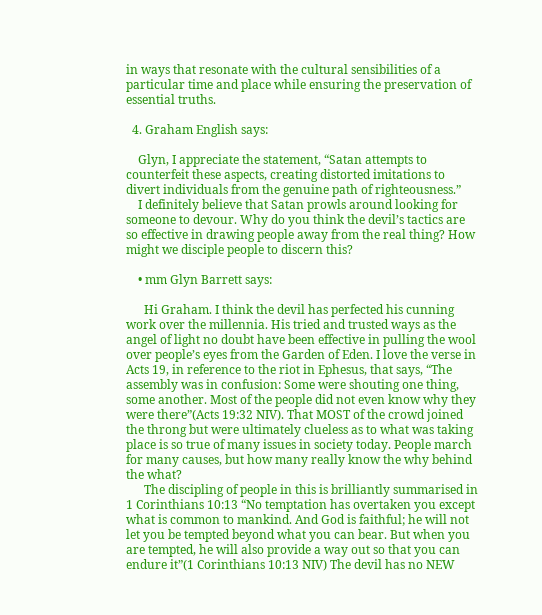in ways that resonate with the cultural sensibilities of a particular time and place while ensuring the preservation of essential truths.

  4. Graham English says:

    Glyn, I appreciate the statement, “Satan attempts to counterfeit these aspects, creating distorted imitations to divert individuals from the genuine path of righteousness.”
    I definitely believe that Satan prowls around looking for someone to devour. Why do you think the devil’s tactics are so effective in drawing people away from the real thing? How might we disciple people to discern this?

    • mm Glyn Barrett says:

      Hi Graham. I think the devil has perfected his cunning work over the millennia. His tried and trusted ways as the angel of light no doubt have been effective in pulling the wool over people’s eyes from the Garden of Eden. I love the verse in Acts 19, in reference to the riot in Ephesus, that says, “The assembly was in confusion: Some were shouting one thing, some another. Most of the people did not even know why they were there”(Acts 19:32 NIV). That MOST of the crowd joined the throng but were ultimately clueless as to what was taking place is so true of many issues in society today. People march for many causes, but how many really know the why behind the what?
      The discipling of people in this is brilliantly summarised in 1 Corinthians 10:13 “No temptation has overtaken you except what is common to mankind. And God is faithful; he will not let you be tempted beyond what you can bear. But when you are tempted, he will also provide a way out so that you can endure it”(1 Corinthians 10:13 NIV) The devil has no NEW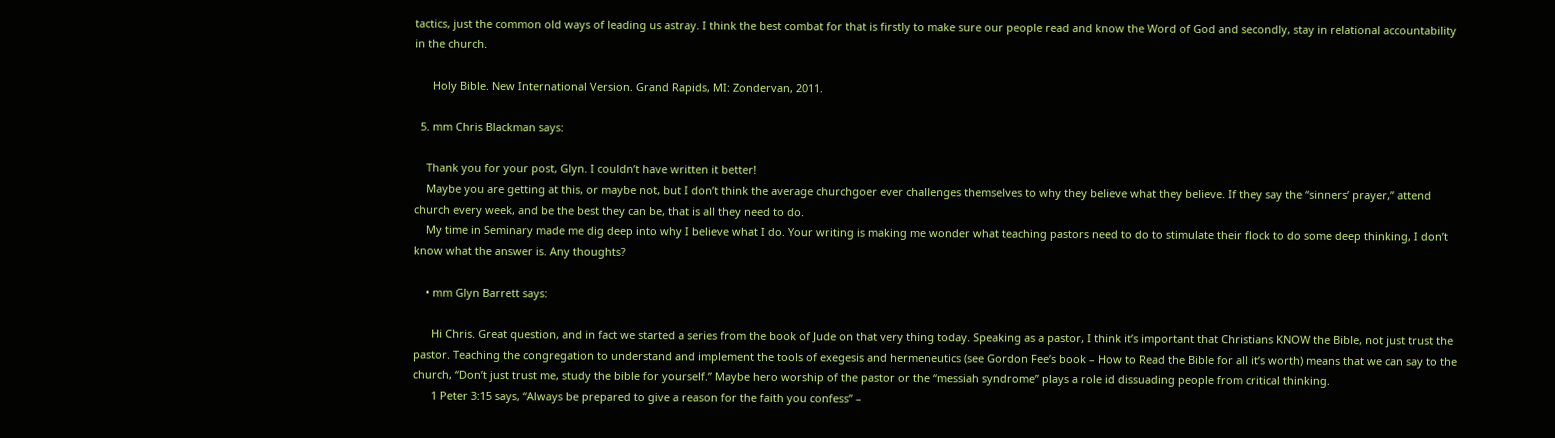tactics, just the common old ways of leading us astray. I think the best combat for that is firstly to make sure our people read and know the Word of God and secondly, stay in relational accountability in the church.

      Holy Bible. New International Version. Grand Rapids, MI: Zondervan, 2011.

  5. mm Chris Blackman says:

    Thank you for your post, Glyn. I couldn’t have written it better!
    Maybe you are getting at this, or maybe not, but I don’t think the average churchgoer ever challenges themselves to why they believe what they believe. If they say the “sinners’ prayer,” attend church every week, and be the best they can be, that is all they need to do.
    My time in Seminary made me dig deep into why I believe what I do. Your writing is making me wonder what teaching pastors need to do to stimulate their flock to do some deep thinking, I don’t know what the answer is. Any thoughts?

    • mm Glyn Barrett says:

      Hi Chris. Great question, and in fact we started a series from the book of Jude on that very thing today. Speaking as a pastor, I think it’s important that Christians KNOW the Bible, not just trust the pastor. Teaching the congregation to understand and implement the tools of exegesis and hermeneutics (see Gordon Fee’s book – How to Read the Bible for all it’s worth) means that we can say to the church, “Don’t just trust me, study the bible for yourself.” Maybe hero worship of the pastor or the “messiah syndrome” plays a role id dissuading people from critical thinking.
      1 Peter 3:15 says, “Always be prepared to give a reason for the faith you confess” –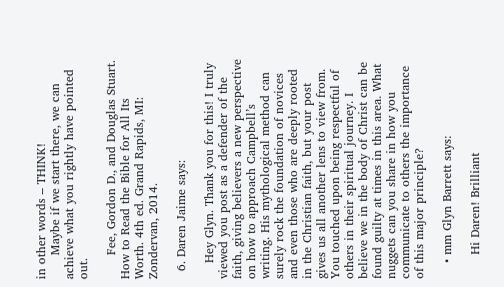in other words – THINK!
      Maybe if we start there, we can achieve what you rightly have pointed out.

      Fee, Gordon D., and Douglas Stuart. How to Read the Bible for All Its Worth. 4th ed. Grand Rapids, MI: Zondervan, 2014.

  6. Daren Jaime says:

    Hey Glyn. Thank you for this! I truly viewed you post as a defender of the faith, giving believers a new perspective on how to approach Campbell’s writing. His mythological method can surely rock the foundation of novices and even those who are deeply rooted in the Christian faith, but your post gives us all another lens to view from. You touched upon being respectful of others in their spiritual journey. I believe we in the body of Christ can be found guilty at times in this area. What nuggets can you share in how you communicate to others the importance of this major principle?

    • mm Glyn Barrett says:

      Hi Daren! Brilliant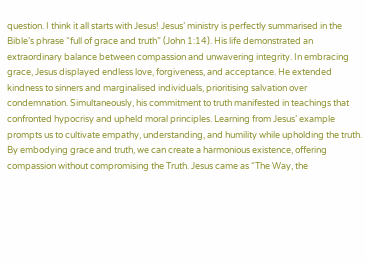question. I think it all starts with Jesus! Jesus’ ministry is perfectly summarised in the Bible’s phrase “full of grace and truth” (John 1:14). His life demonstrated an extraordinary balance between compassion and unwavering integrity. In embracing grace, Jesus displayed endless love, forgiveness, and acceptance. He extended kindness to sinners and marginalised individuals, prioritising salvation over condemnation. Simultaneously, his commitment to truth manifested in teachings that confronted hypocrisy and upheld moral principles. Learning from Jesus’ example prompts us to cultivate empathy, understanding, and humility while upholding the truth. By embodying grace and truth, we can create a harmonious existence, offering compassion without compromising the Truth. Jesus came as “The Way, the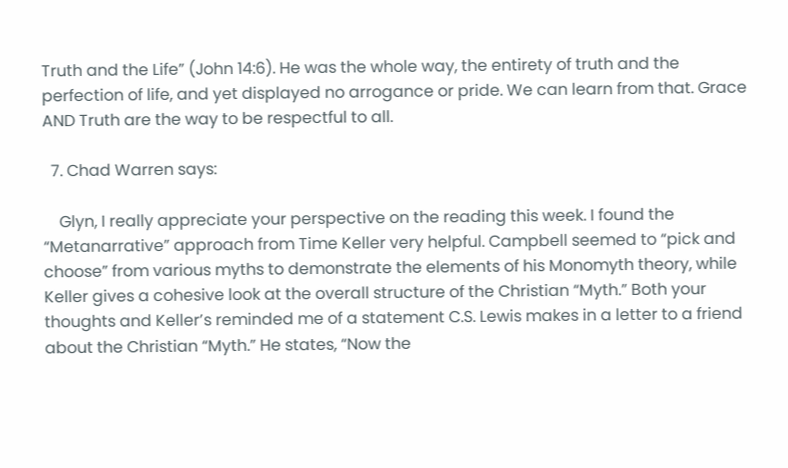Truth and the Life” (John 14:6). He was the whole way, the entirety of truth and the perfection of life, and yet displayed no arrogance or pride. We can learn from that. Grace AND Truth are the way to be respectful to all.

  7. Chad Warren says:

    Glyn, I really appreciate your perspective on the reading this week. I found the “Metanarrative” approach from Time Keller very helpful. Campbell seemed to “pick and choose” from various myths to demonstrate the elements of his Monomyth theory, while Keller gives a cohesive look at the overall structure of the Christian “Myth.” Both your thoughts and Keller’s reminded me of a statement C.S. Lewis makes in a letter to a friend about the Christian “Myth.” He states, “Now the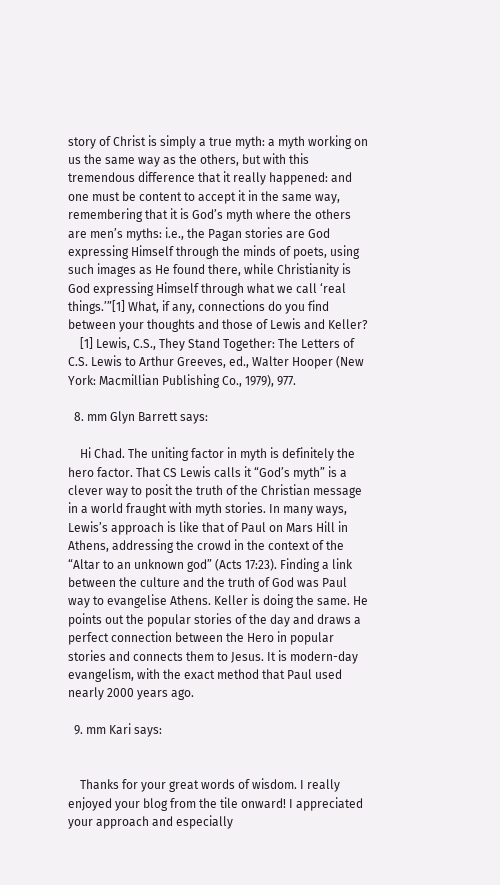story of Christ is simply a true myth: a myth working on us the same way as the others, but with this tremendous difference that it really happened: and one must be content to accept it in the same way, remembering that it is God’s myth where the others are men’s myths: i.e., the Pagan stories are God expressing Himself through the minds of poets, using such images as He found there, while Christianity is God expressing Himself through what we call ‘real things.’”[1] What, if any, connections do you find between your thoughts and those of Lewis and Keller?
    [1] Lewis, C.S., They Stand Together: The Letters of C.S. Lewis to Arthur Greeves, ed., Walter Hooper (New York: Macmillian Publishing Co., 1979), 977.

  8. mm Glyn Barrett says:

    Hi Chad. The uniting factor in myth is definitely the hero factor. That CS Lewis calls it “God’s myth” is a clever way to posit the truth of the Christian message in a world fraught with myth stories. In many ways, Lewis’s approach is like that of Paul on Mars Hill in Athens, addressing the crowd in the context of the “Altar to an unknown god” (Acts 17:23). Finding a link between the culture and the truth of God was Paul way to evangelise Athens. Keller is doing the same. He points out the popular stories of the day and draws a perfect connection between the Hero in popular stories and connects them to Jesus. It is modern-day evangelism, with the exact method that Paul used nearly 2000 years ago.

  9. mm Kari says:


    Thanks for your great words of wisdom. I really enjoyed your blog from the tile onward! I appreciated your approach and especially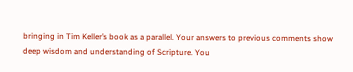bringing in Tim Keller’s book as a parallel. Your answers to previous comments show deep wisdom and understanding of Scripture. You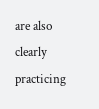are also clearly practicing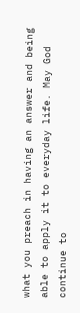what you preach in having an answer and being able to apply it to everyday life. May God continue to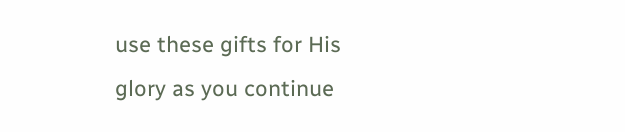use these gifts for His glory as you continue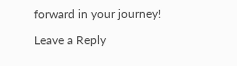forward in your journey!

Leave a Reply